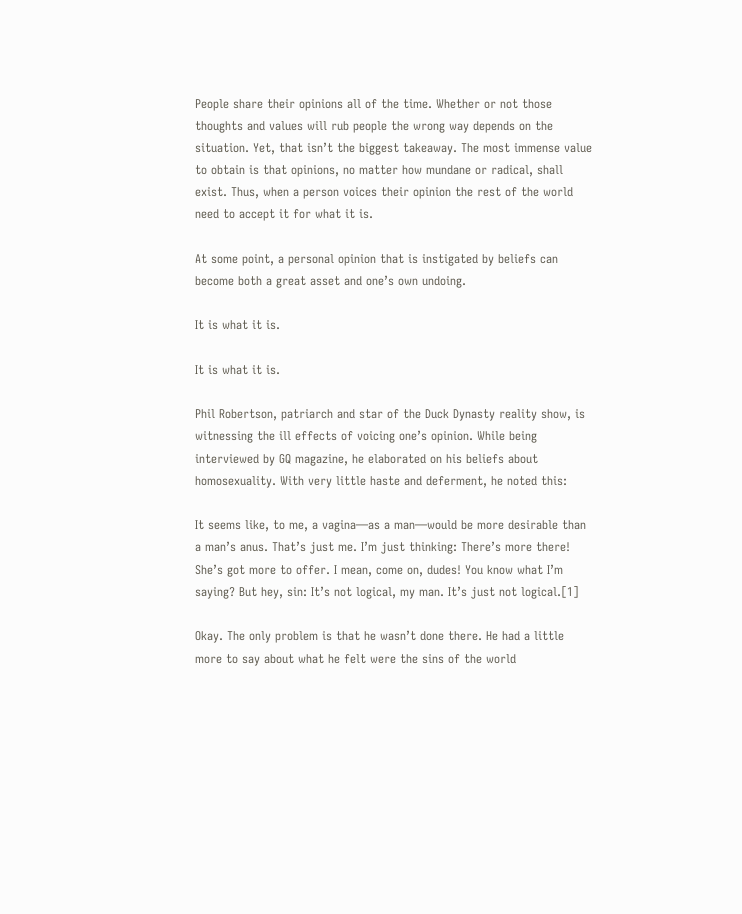People share their opinions all of the time. Whether or not those thoughts and values will rub people the wrong way depends on the situation. Yet, that isn’t the biggest takeaway. The most immense value to obtain is that opinions, no matter how mundane or radical, shall exist. Thus, when a person voices their opinion the rest of the world need to accept it for what it is.

At some point, a personal opinion that is instigated by beliefs can become both a great asset and one’s own undoing.

It is what it is.

It is what it is.

Phil Robertson, patriarch and star of the Duck Dynasty reality show, is witnessing the ill effects of voicing one’s opinion. While being interviewed by GQ magazine, he elaborated on his beliefs about homosexuality. With very little haste and deferment, he noted this:

It seems like, to me, a vagina—as a man—would be more desirable than a man’s anus. That’s just me. I’m just thinking: There’s more there! She’s got more to offer. I mean, come on, dudes! You know what I’m saying? But hey, sin: It’s not logical, my man. It’s just not logical.[1]

Okay. The only problem is that he wasn’t done there. He had a little more to say about what he felt were the sins of the world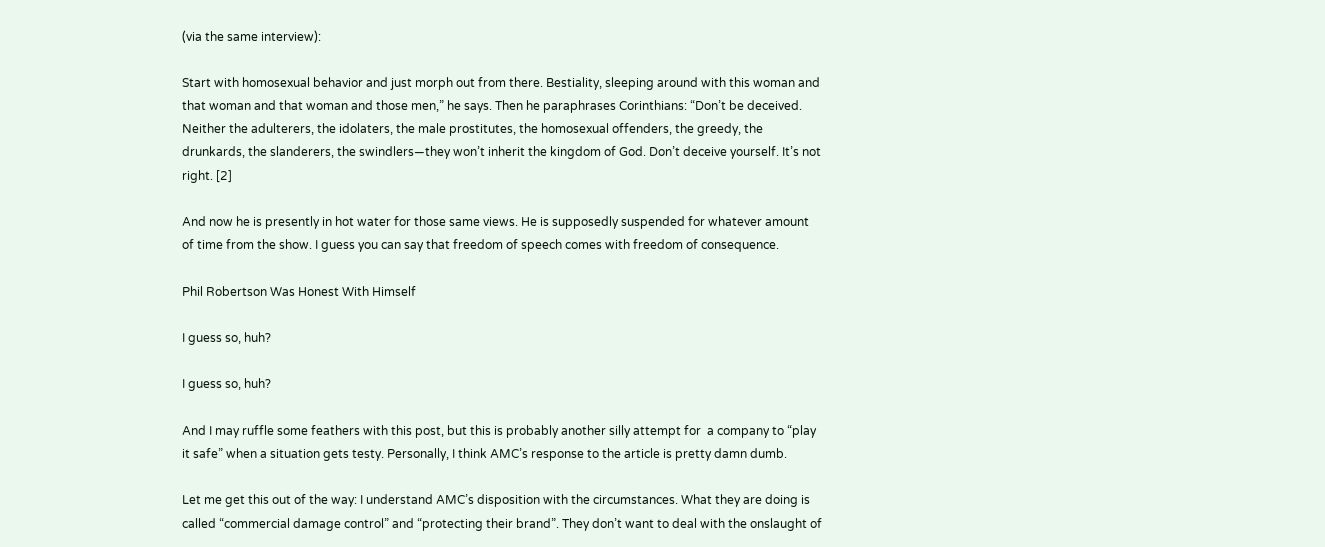(via the same interview):

Start with homosexual behavior and just morph out from there. Bestiality, sleeping around with this woman and that woman and that woman and those men,” he says. Then he paraphrases Corinthians: “Don’t be deceived. Neither the adulterers, the idolaters, the male prostitutes, the homosexual offenders, the greedy, the drunkards, the slanderers, the swindlers—they won’t inherit the kingdom of God. Don’t deceive yourself. It’s not right. [2]

And now he is presently in hot water for those same views. He is supposedly suspended for whatever amount of time from the show. I guess you can say that freedom of speech comes with freedom of consequence.

Phil Robertson Was Honest With Himself

I guess so, huh?

I guess so, huh?

And I may ruffle some feathers with this post, but this is probably another silly attempt for  a company to “play it safe” when a situation gets testy. Personally, I think AMC’s response to the article is pretty damn dumb.

Let me get this out of the way: I understand AMC’s disposition with the circumstances. What they are doing is called “commercial damage control” and “protecting their brand”. They don’t want to deal with the onslaught of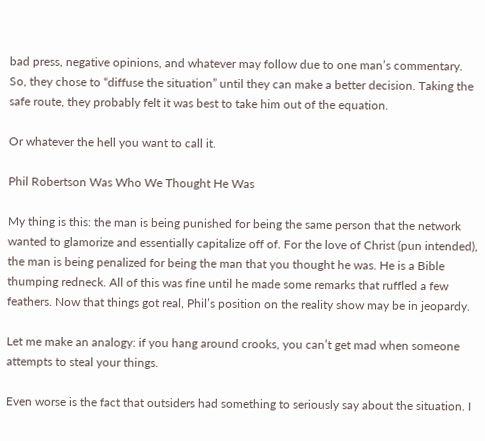bad press, negative opinions, and whatever may follow due to one man’s commentary. So, they chose to “diffuse the situation” until they can make a better decision. Taking the safe route, they probably felt it was best to take him out of the equation.

Or whatever the hell you want to call it.

Phil Robertson Was Who We Thought He Was

My thing is this: the man is being punished for being the same person that the network wanted to glamorize and essentially capitalize off of. For the love of Christ (pun intended), the man is being penalized for being the man that you thought he was. He is a Bible thumping redneck. All of this was fine until he made some remarks that ruffled a few feathers. Now that things got real, Phil’s position on the reality show may be in jeopardy.

Let me make an analogy: if you hang around crooks, you can’t get mad when someone attempts to steal your things.

Even worse is the fact that outsiders had something to seriously say about the situation. I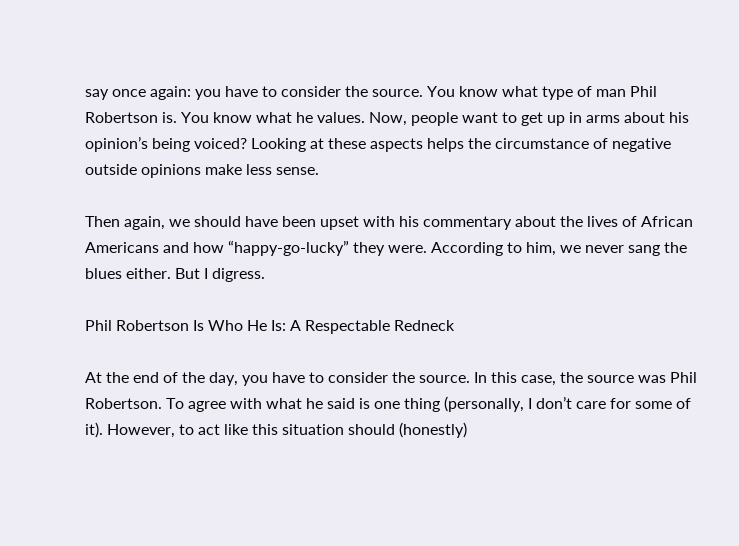say once again: you have to consider the source. You know what type of man Phil Robertson is. You know what he values. Now, people want to get up in arms about his opinion’s being voiced? Looking at these aspects helps the circumstance of negative outside opinions make less sense.

Then again, we should have been upset with his commentary about the lives of African Americans and how “happy-go-lucky” they were. According to him, we never sang the blues either. But I digress.

Phil Robertson Is Who He Is: A Respectable Redneck

At the end of the day, you have to consider the source. In this case, the source was Phil Robertson. To agree with what he said is one thing (personally, I don’t care for some of it). However, to act like this situation should (honestly)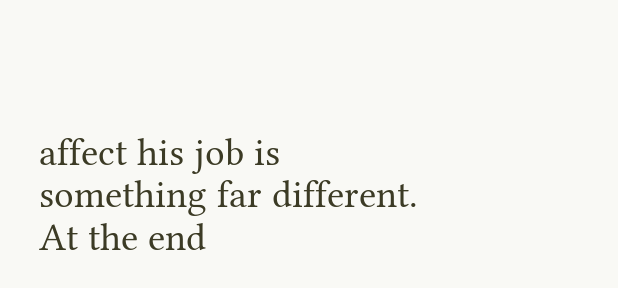affect his job is something far different. At the end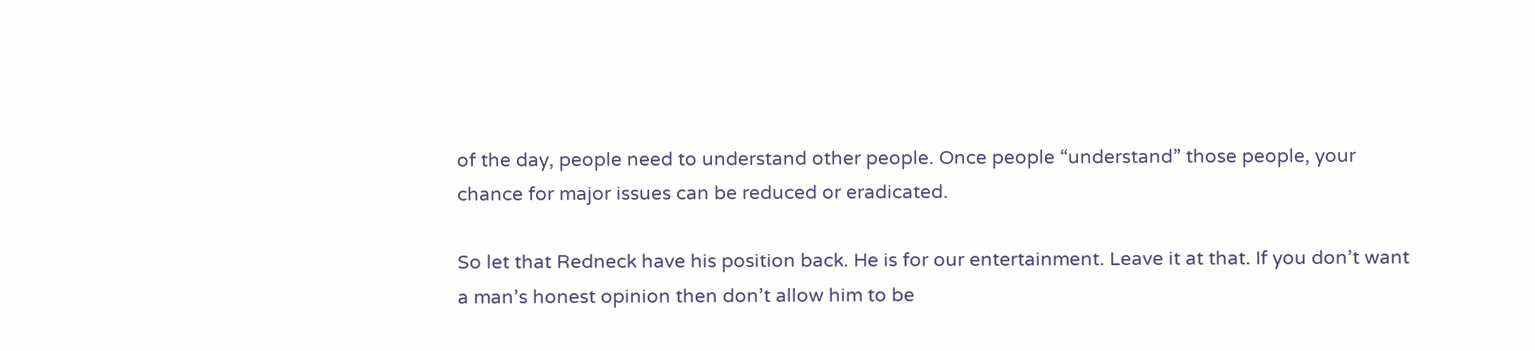of the day, people need to understand other people. Once people “understand” those people, your chance for major issues can be reduced or eradicated.

So let that Redneck have his position back. He is for our entertainment. Leave it at that. If you don’t want a man’s honest opinion then don’t allow him to be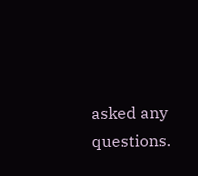asked any questions.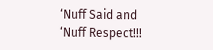‘Nuff Said and ‘Nuff Respect!!!